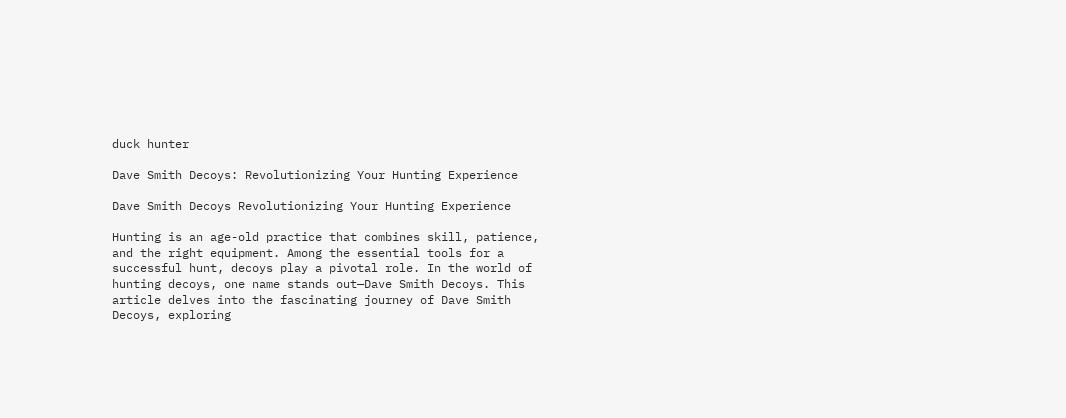duck hunter

Dave Smith Decoys: Revolutionizing Your Hunting Experience

Dave Smith Decoys Revolutionizing Your Hunting Experience

Hunting is an age-old practice that combines skill, patience, and the right equipment. Among the essential tools for a successful hunt, decoys play a pivotal role. In the world of hunting decoys, one name stands out—Dave Smith Decoys. This article delves into the fascinating journey of Dave Smith Decoys, exploring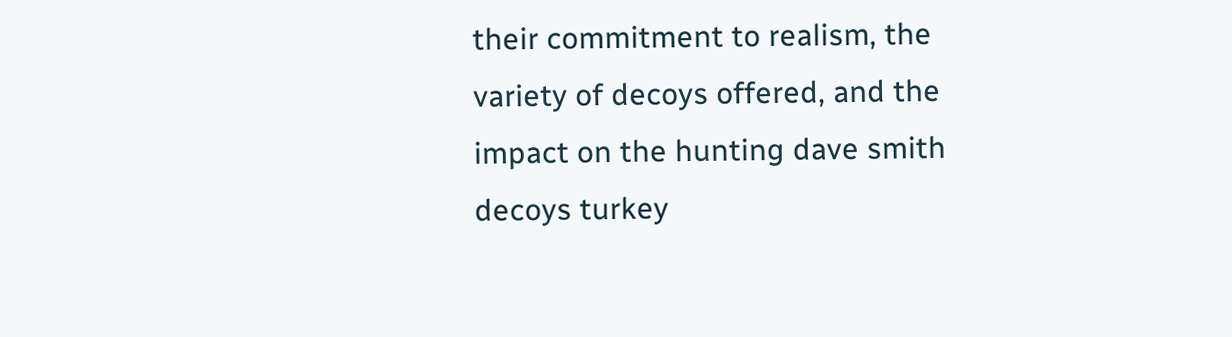their commitment to realism, the variety of decoys offered, and the impact on the hunting dave smith decoys turkey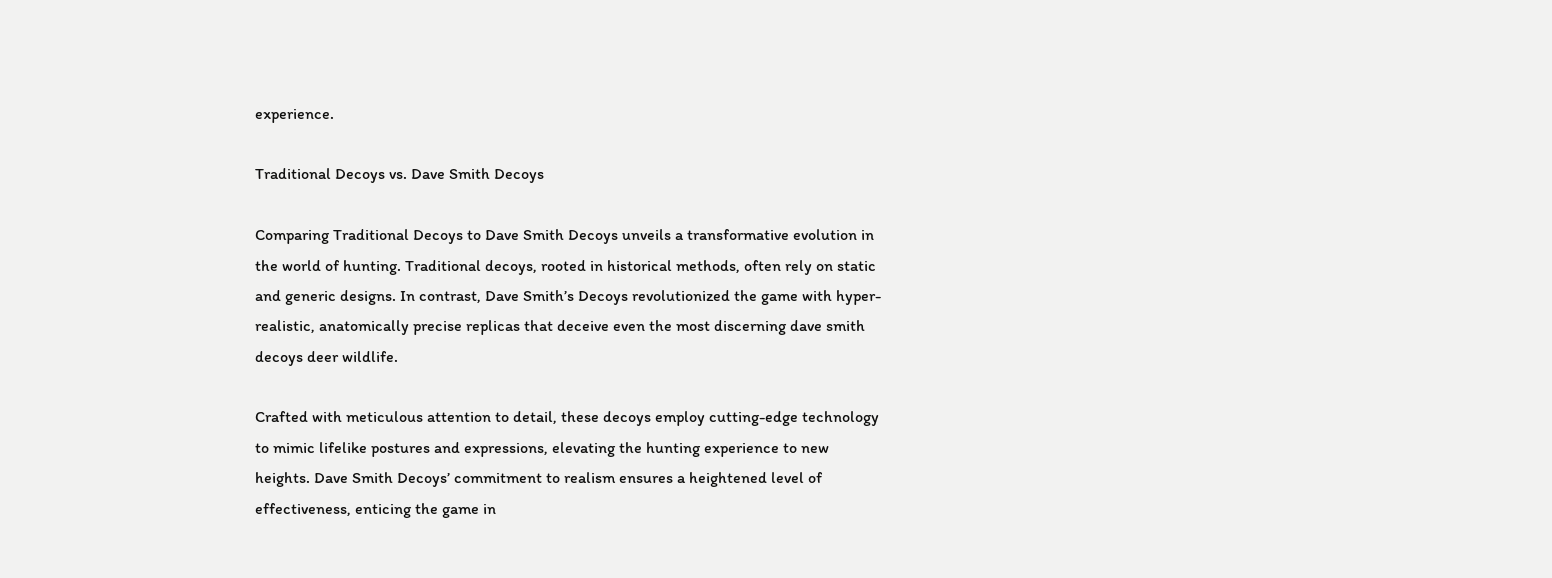experience.

Traditional Decoys vs. Dave Smith Decoys

Comparing Traditional Decoys to Dave Smith Decoys unveils a transformative evolution in the world of hunting. Traditional decoys, rooted in historical methods, often rely on static and generic designs. In contrast, Dave Smith’s Decoys revolutionized the game with hyper-realistic, anatomically precise replicas that deceive even the most discerning dave smith decoys deer wildlife.

Crafted with meticulous attention to detail, these decoys employ cutting-edge technology to mimic lifelike postures and expressions, elevating the hunting experience to new heights. Dave Smith Decoys’ commitment to realism ensures a heightened level of effectiveness, enticing the game in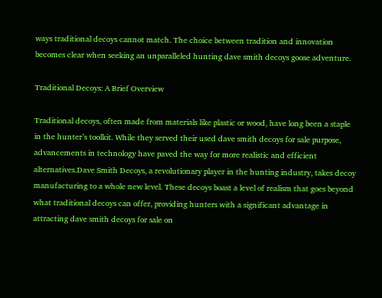ways traditional decoys cannot match. The choice between tradition and innovation becomes clear when seeking an unparalleled hunting dave smith decoys goose adventure.

Traditional Decoys: A Brief Overview

Traditional decoys, often made from materials like plastic or wood, have long been a staple in the hunter’s toolkit. While they served their used dave smith decoys for sale purpose, advancements in technology have paved the way for more realistic and efficient alternatives.Dave Smith Decoys, a revolutionary player in the hunting industry, takes decoy manufacturing to a whole new level. These decoys boast a level of realism that goes beyond what traditional decoys can offer, providing hunters with a significant advantage in attracting dave smith decoys for sale on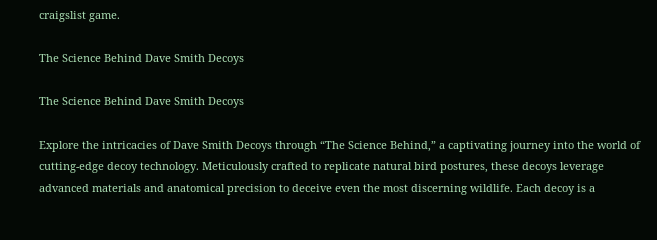craigslist game.

The Science Behind Dave Smith Decoys

The Science Behind Dave Smith Decoys

Explore the intricacies of Dave Smith Decoys through “The Science Behind,” a captivating journey into the world of cutting-edge decoy technology. Meticulously crafted to replicate natural bird postures, these decoys leverage advanced materials and anatomical precision to deceive even the most discerning wildlife. Each decoy is a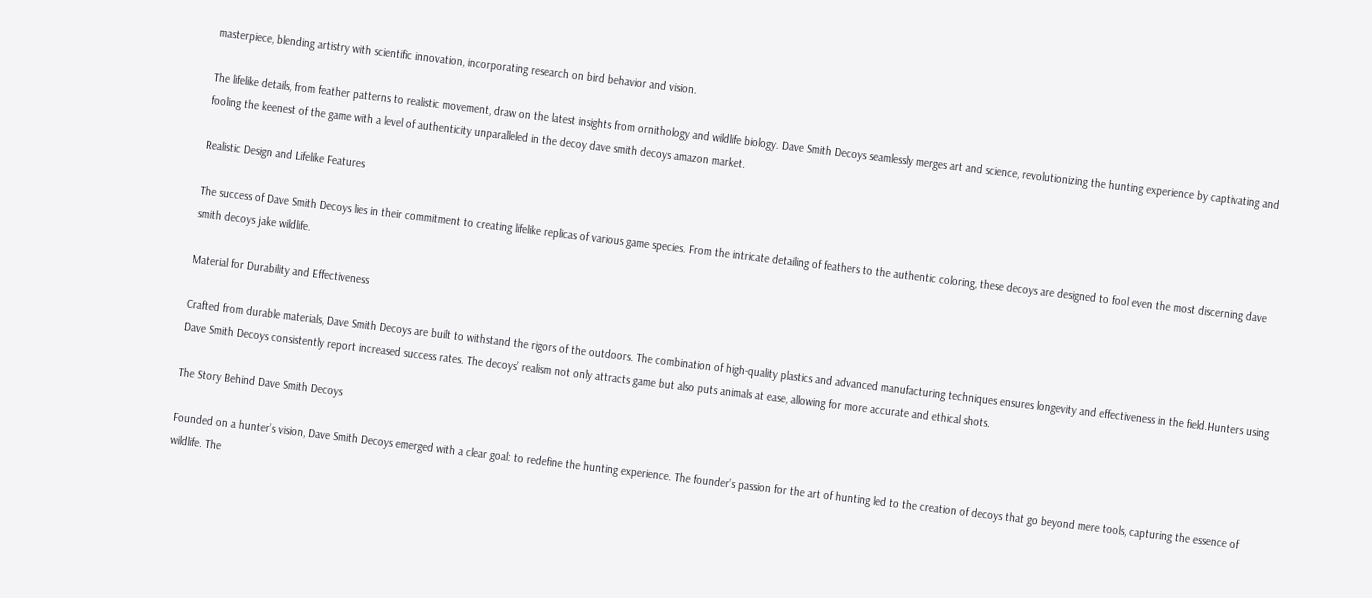masterpiece, blending artistry with scientific innovation, incorporating research on bird behavior and vision.

The lifelike details, from feather patterns to realistic movement, draw on the latest insights from ornithology and wildlife biology. Dave Smith Decoys seamlessly merges art and science, revolutionizing the hunting experience by captivating and fooling the keenest of the game with a level of authenticity unparalleled in the decoy dave smith decoys amazon market.

Realistic Design and Lifelike Features

The success of Dave Smith Decoys lies in their commitment to creating lifelike replicas of various game species. From the intricate detailing of feathers to the authentic coloring, these decoys are designed to fool even the most discerning dave smith decoys jake wildlife.

Material for Durability and Effectiveness

Crafted from durable materials, Dave Smith Decoys are built to withstand the rigors of the outdoors. The combination of high-quality plastics and advanced manufacturing techniques ensures longevity and effectiveness in the field.Hunters using Dave Smith Decoys consistently report increased success rates. The decoys’ realism not only attracts game but also puts animals at ease, allowing for more accurate and ethical shots.

The Story Behind Dave Smith Decoys

Founded on a hunter’s vision, Dave Smith Decoys emerged with a clear goal: to redefine the hunting experience. The founder’s passion for the art of hunting led to the creation of decoys that go beyond mere tools, capturing the essence of wildlife. The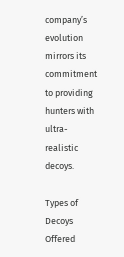company’s evolution mirrors its commitment to providing hunters with ultra-realistic decoys.

Types of Decoys Offered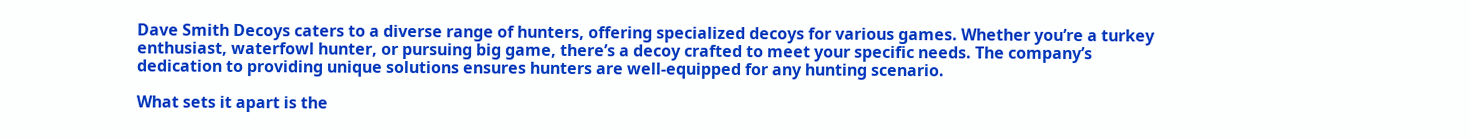Dave Smith Decoys caters to a diverse range of hunters, offering specialized decoys for various games. Whether you’re a turkey enthusiast, waterfowl hunter, or pursuing big game, there’s a decoy crafted to meet your specific needs. The company’s dedication to providing unique solutions ensures hunters are well-equipped for any hunting scenario.

What sets it apart is the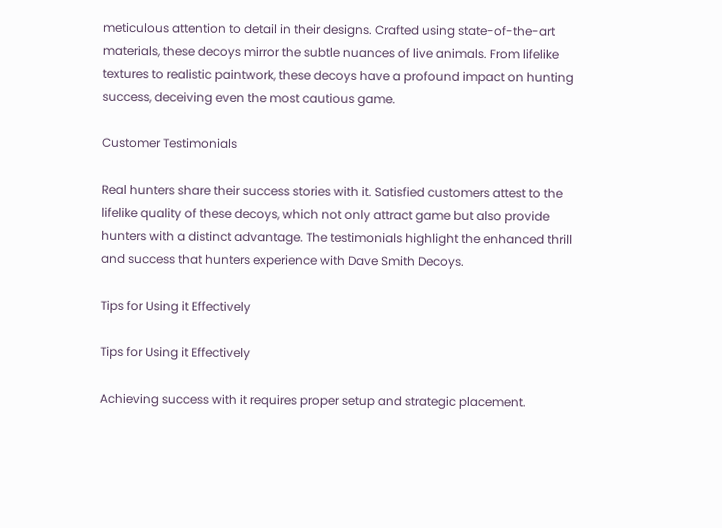meticulous attention to detail in their designs. Crafted using state-of-the-art materials, these decoys mirror the subtle nuances of live animals. From lifelike textures to realistic paintwork, these decoys have a profound impact on hunting success, deceiving even the most cautious game.

Customer Testimonials

Real hunters share their success stories with it. Satisfied customers attest to the lifelike quality of these decoys, which not only attract game but also provide hunters with a distinct advantage. The testimonials highlight the enhanced thrill and success that hunters experience with Dave Smith Decoys.

Tips for Using it Effectively

Tips for Using it Effectively

Achieving success with it requires proper setup and strategic placement.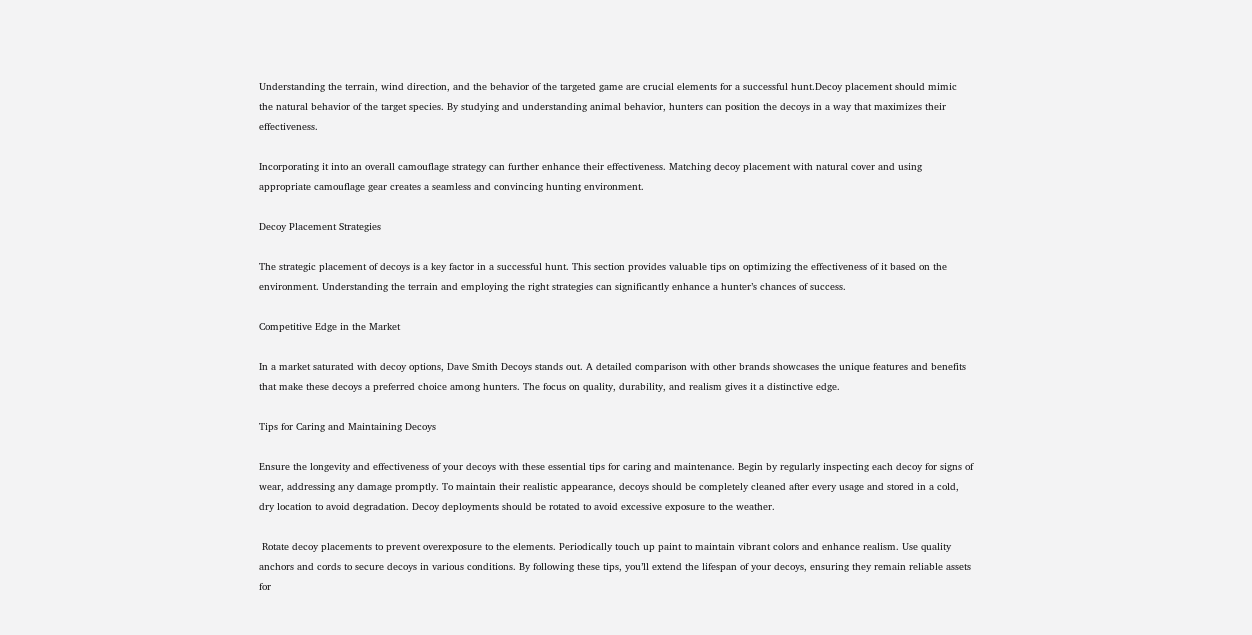Understanding the terrain, wind direction, and the behavior of the targeted game are crucial elements for a successful hunt.Decoy placement should mimic the natural behavior of the target species. By studying and understanding animal behavior, hunters can position the decoys in a way that maximizes their effectiveness.

Incorporating it into an overall camouflage strategy can further enhance their effectiveness. Matching decoy placement with natural cover and using appropriate camouflage gear creates a seamless and convincing hunting environment.

Decoy Placement Strategies

The strategic placement of decoys is a key factor in a successful hunt. This section provides valuable tips on optimizing the effectiveness of it based on the environment. Understanding the terrain and employing the right strategies can significantly enhance a hunter’s chances of success.

Competitive Edge in the Market

In a market saturated with decoy options, Dave Smith Decoys stands out. A detailed comparison with other brands showcases the unique features and benefits that make these decoys a preferred choice among hunters. The focus on quality, durability, and realism gives it a distinctive edge.

Tips for Caring and Maintaining Decoys

Ensure the longevity and effectiveness of your decoys with these essential tips for caring and maintenance. Begin by regularly inspecting each decoy for signs of wear, addressing any damage promptly. To maintain their realistic appearance, decoys should be completely cleaned after every usage and stored in a cold, dry location to avoid degradation. Decoy deployments should be rotated to avoid excessive exposure to the weather.

 Rotate decoy placements to prevent overexposure to the elements. Periodically touch up paint to maintain vibrant colors and enhance realism. Use quality anchors and cords to secure decoys in various conditions. By following these tips, you’ll extend the lifespan of your decoys, ensuring they remain reliable assets for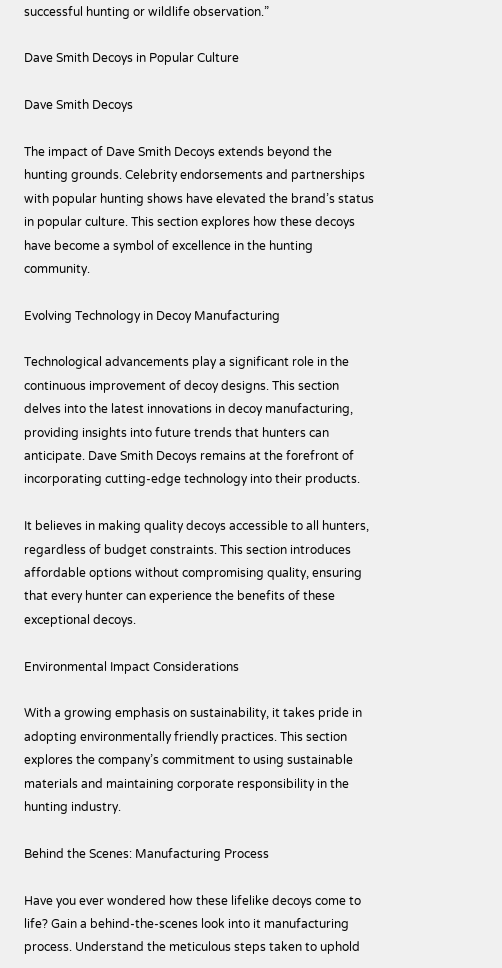successful hunting or wildlife observation.”

Dave Smith Decoys in Popular Culture

Dave Smith Decoys

The impact of Dave Smith Decoys extends beyond the hunting grounds. Celebrity endorsements and partnerships with popular hunting shows have elevated the brand’s status in popular culture. This section explores how these decoys have become a symbol of excellence in the hunting community.

Evolving Technology in Decoy Manufacturing

Technological advancements play a significant role in the continuous improvement of decoy designs. This section delves into the latest innovations in decoy manufacturing, providing insights into future trends that hunters can anticipate. Dave Smith Decoys remains at the forefront of incorporating cutting-edge technology into their products.

It believes in making quality decoys accessible to all hunters, regardless of budget constraints. This section introduces affordable options without compromising quality, ensuring that every hunter can experience the benefits of these exceptional decoys.

Environmental Impact Considerations

With a growing emphasis on sustainability, it takes pride in adopting environmentally friendly practices. This section explores the company’s commitment to using sustainable materials and maintaining corporate responsibility in the hunting industry.

Behind the Scenes: Manufacturing Process

Have you ever wondered how these lifelike decoys come to life? Gain a behind-the-scenes look into it manufacturing process. Understand the meticulous steps taken to uphold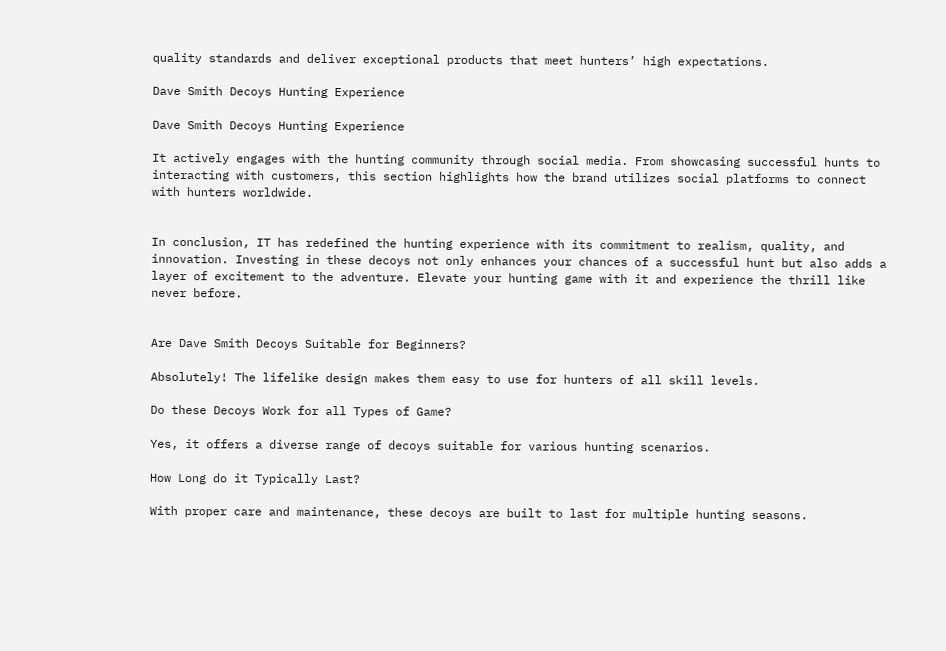quality standards and deliver exceptional products that meet hunters’ high expectations.

Dave Smith Decoys Hunting Experience

Dave Smith Decoys Hunting Experience

It actively engages with the hunting community through social media. From showcasing successful hunts to interacting with customers, this section highlights how the brand utilizes social platforms to connect with hunters worldwide.


In conclusion, IT has redefined the hunting experience with its commitment to realism, quality, and innovation. Investing in these decoys not only enhances your chances of a successful hunt but also adds a layer of excitement to the adventure. Elevate your hunting game with it and experience the thrill like never before.


Are Dave Smith Decoys Suitable for Beginners?

Absolutely! The lifelike design makes them easy to use for hunters of all skill levels.

Do these Decoys Work for all Types of Game?

Yes, it offers a diverse range of decoys suitable for various hunting scenarios.

How Long do it Typically Last?

With proper care and maintenance, these decoys are built to last for multiple hunting seasons.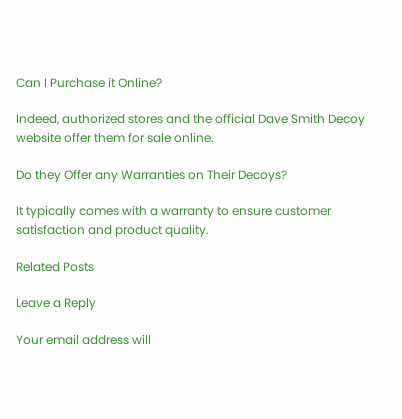Can I Purchase it Online?

Indeed, authorized stores and the official Dave Smith Decoy website offer them for sale online.

Do they Offer any Warranties on Their Decoys?

It typically comes with a warranty to ensure customer satisfaction and product quality.

Related Posts

Leave a Reply

Your email address will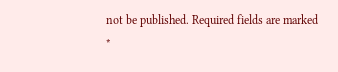not be published. Required fields are marked *